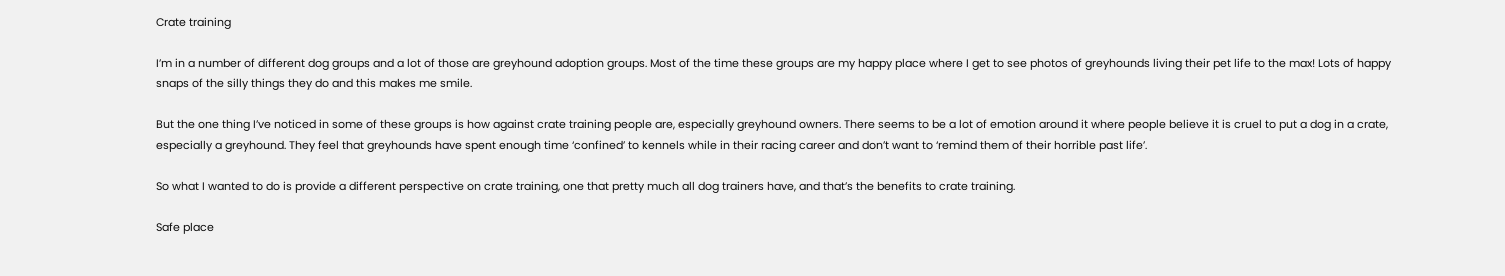Crate training

I’m in a number of different dog groups and a lot of those are greyhound adoption groups. Most of the time these groups are my happy place where I get to see photos of greyhounds living their pet life to the max! Lots of happy snaps of the silly things they do and this makes me smile.

But the one thing I’ve noticed in some of these groups is how against crate training people are, especially greyhound owners. There seems to be a lot of emotion around it where people believe it is cruel to put a dog in a crate, especially a greyhound. They feel that greyhounds have spent enough time ‘confined’ to kennels while in their racing career and don’t want to ‘remind them of their horrible past life’.

So what I wanted to do is provide a different perspective on crate training, one that pretty much all dog trainers have, and that’s the benefits to crate training.

Safe place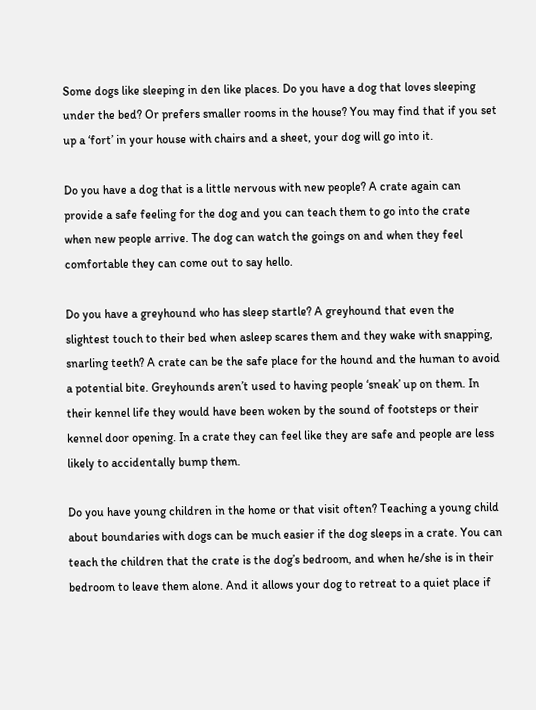Some dogs like sleeping in den like places. Do you have a dog that loves sleeping under the bed? Or prefers smaller rooms in the house? You may find that if you set up a ‘fort’ in your house with chairs and a sheet, your dog will go into it.

Do you have a dog that is a little nervous with new people? A crate again can provide a safe feeling for the dog and you can teach them to go into the crate when new people arrive. The dog can watch the goings on and when they feel comfortable they can come out to say hello.

Do you have a greyhound who has sleep startle? A greyhound that even the slightest touch to their bed when asleep scares them and they wake with snapping, snarling teeth? A crate can be the safe place for the hound and the human to avoid a potential bite. Greyhounds aren’t used to having people ‘sneak’ up on them. In their kennel life they would have been woken by the sound of footsteps or their kennel door opening. In a crate they can feel like they are safe and people are less likely to accidentally bump them.

Do you have young children in the home or that visit often? Teaching a young child about boundaries with dogs can be much easier if the dog sleeps in a crate. You can teach the children that the crate is the dog’s bedroom, and when he/she is in their bedroom to leave them alone. And it allows your dog to retreat to a quiet place if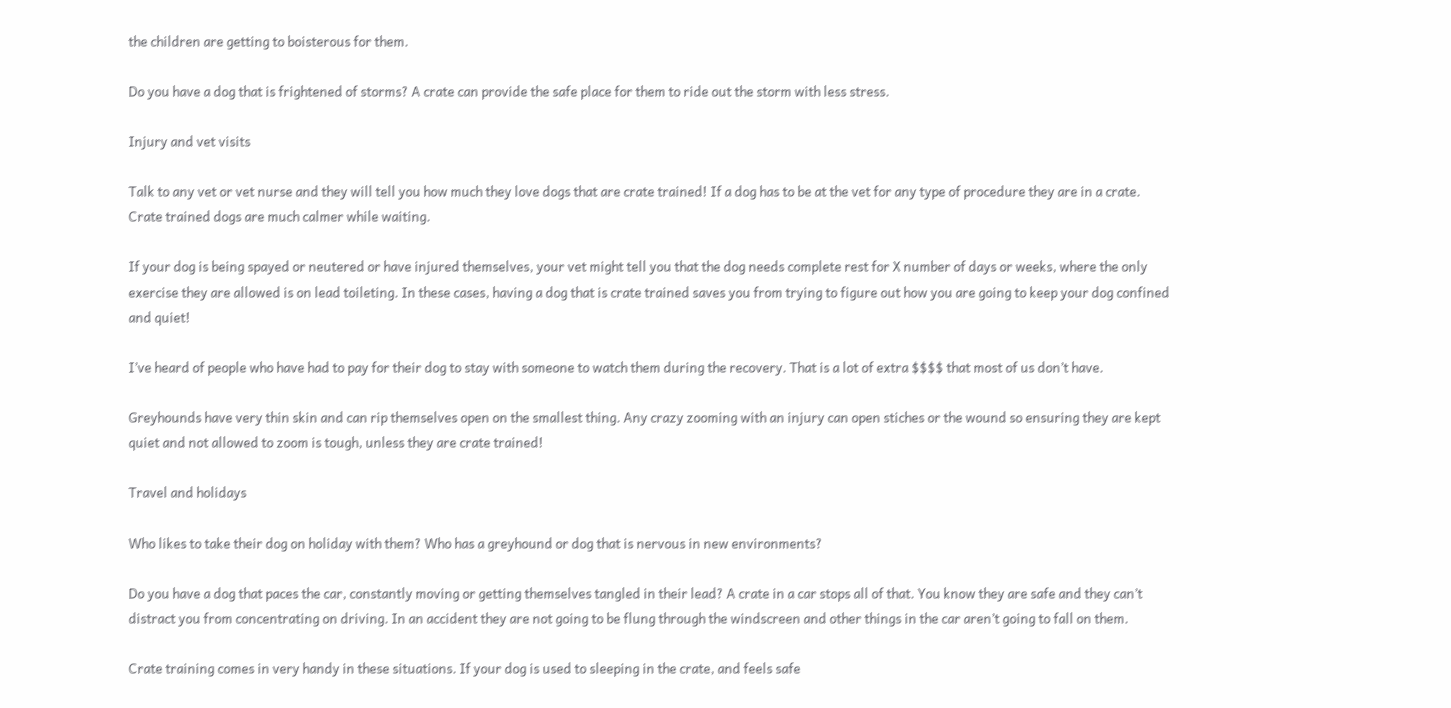the children are getting to boisterous for them.

Do you have a dog that is frightened of storms? A crate can provide the safe place for them to ride out the storm with less stress.

Injury and vet visits

Talk to any vet or vet nurse and they will tell you how much they love dogs that are crate trained! If a dog has to be at the vet for any type of procedure they are in a crate. Crate trained dogs are much calmer while waiting.

If your dog is being spayed or neutered or have injured themselves, your vet might tell you that the dog needs complete rest for X number of days or weeks, where the only exercise they are allowed is on lead toileting. In these cases, having a dog that is crate trained saves you from trying to figure out how you are going to keep your dog confined and quiet!

I’ve heard of people who have had to pay for their dog to stay with someone to watch them during the recovery. That is a lot of extra $$$$ that most of us don’t have.

Greyhounds have very thin skin and can rip themselves open on the smallest thing. Any crazy zooming with an injury can open stiches or the wound so ensuring they are kept quiet and not allowed to zoom is tough, unless they are crate trained!

Travel and holidays

Who likes to take their dog on holiday with them? Who has a greyhound or dog that is nervous in new environments?

Do you have a dog that paces the car, constantly moving or getting themselves tangled in their lead? A crate in a car stops all of that. You know they are safe and they can’t distract you from concentrating on driving. In an accident they are not going to be flung through the windscreen and other things in the car aren’t going to fall on them.

Crate training comes in very handy in these situations. If your dog is used to sleeping in the crate, and feels safe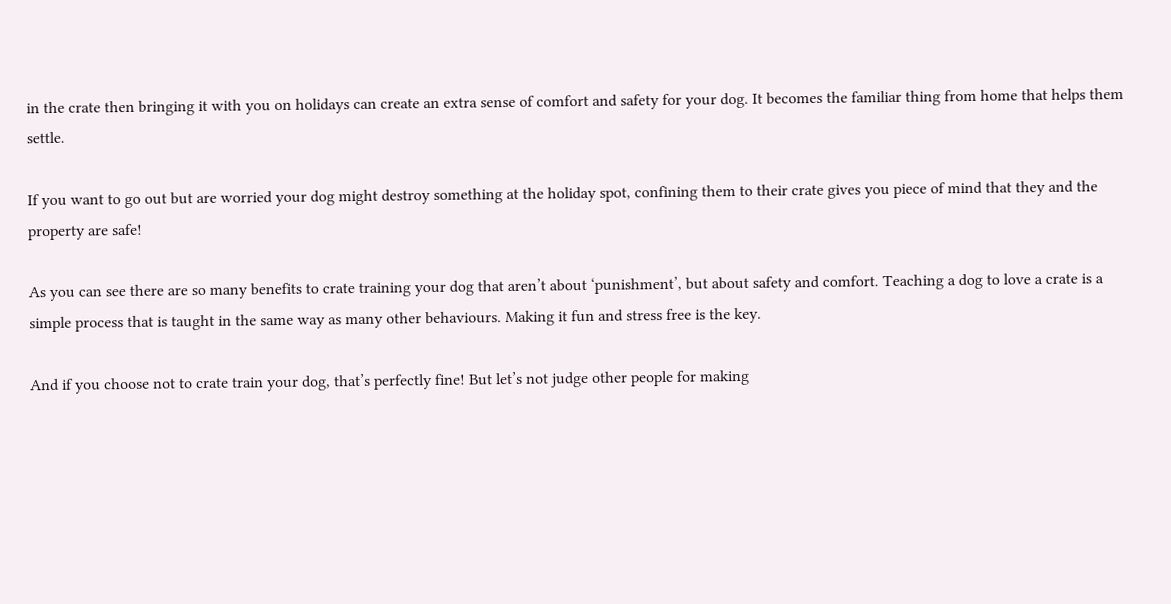in the crate then bringing it with you on holidays can create an extra sense of comfort and safety for your dog. It becomes the familiar thing from home that helps them settle.

If you want to go out but are worried your dog might destroy something at the holiday spot, confining them to their crate gives you piece of mind that they and the property are safe!

As you can see there are so many benefits to crate training your dog that aren’t about ‘punishment’, but about safety and comfort. Teaching a dog to love a crate is a simple process that is taught in the same way as many other behaviours. Making it fun and stress free is the key.

And if you choose not to crate train your dog, that’s perfectly fine! But let’s not judge other people for making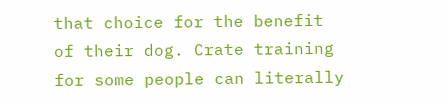that choice for the benefit of their dog. Crate training for some people can literally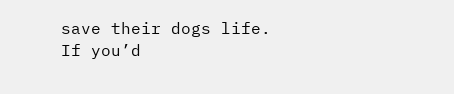save their dogs life.
If you’d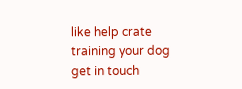like help crate training your dog get in touch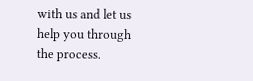with us and let us help you through the process.